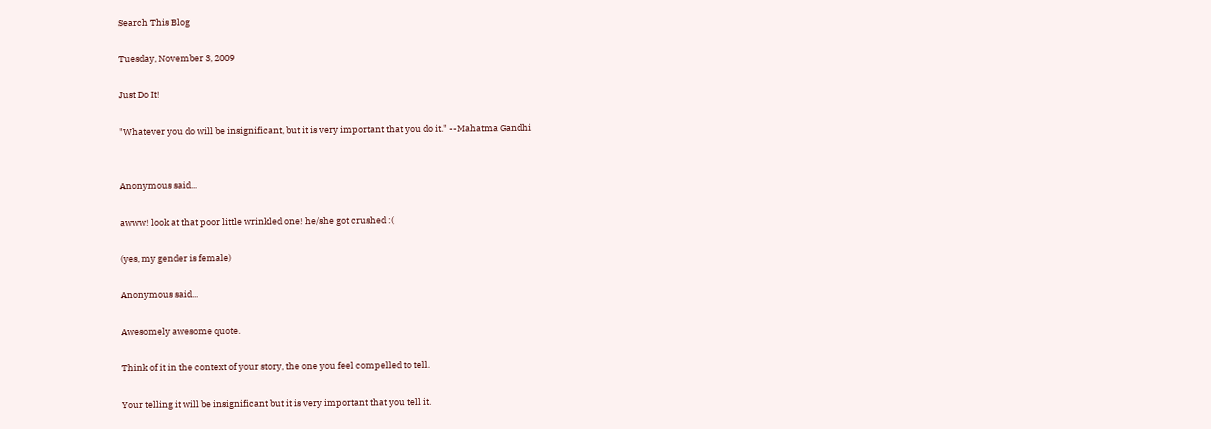Search This Blog

Tuesday, November 3, 2009

Just Do It!

"Whatever you do will be insignificant, but it is very important that you do it." --Mahatma Gandhi


Anonymous said...

awww! look at that poor little wrinkled one! he/she got crushed :(

(yes, my gender is female)

Anonymous said...

Awesomely awesome quote.

Think of it in the context of your story, the one you feel compelled to tell.

Your telling it will be insignificant but it is very important that you tell it.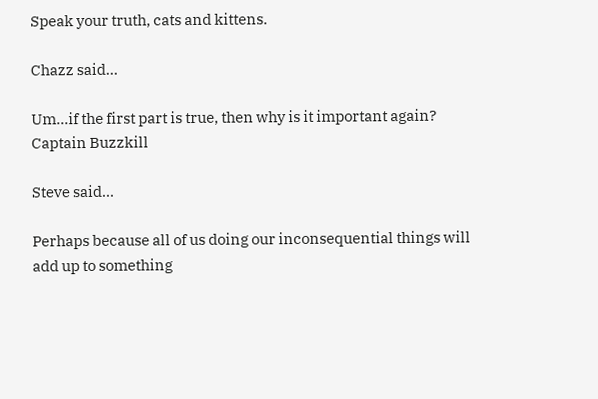Speak your truth, cats and kittens.

Chazz said...

Um...if the first part is true, then why is it important again?
Captain Buzzkill

Steve said...

Perhaps because all of us doing our inconsequential things will add up to something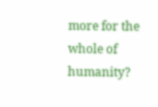more for the whole of humanity?